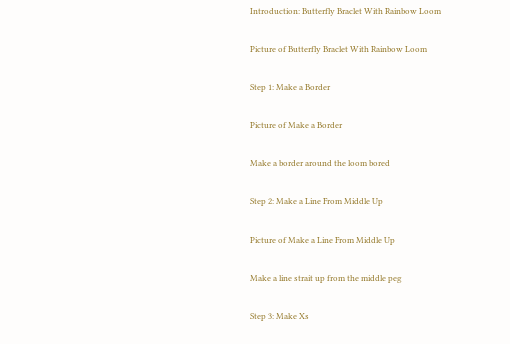Introduction: Butterfly Braclet With Rainbow Loom

Picture of Butterfly Braclet With Rainbow Loom

Step 1: Make a Border

Picture of Make a Border

Make a border around the loom bored

Step 2: Make a Line From Middle Up

Picture of Make a Line From Middle Up

Make a line strait up from the middle peg

Step 3: Make Xs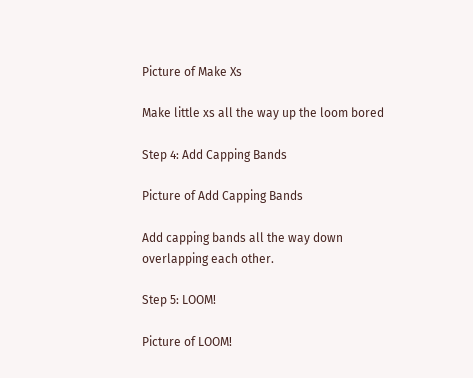Picture of Make Xs

Make little xs all the way up the loom bored

Step 4: Add Capping Bands

Picture of Add Capping Bands

Add capping bands all the way down overlapping each other.

Step 5: LOOM!

Picture of LOOM!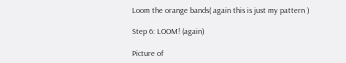Loom the orange bands( again this is just my pattern )

Step 6: LOOM! (again)

Picture of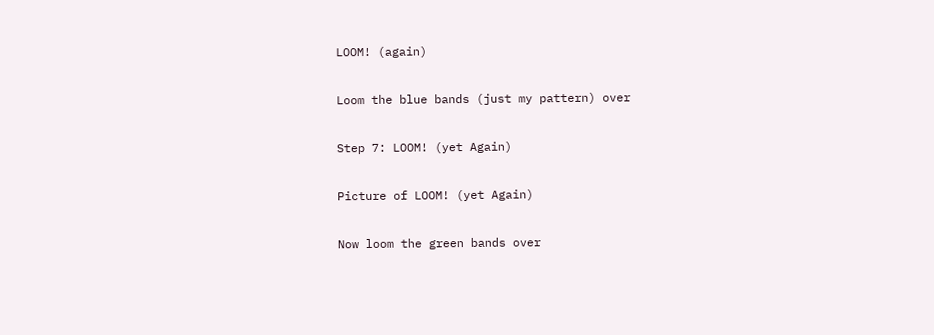LOOM! (again)

Loom the blue bands (just my pattern) over

Step 7: LOOM! (yet Again)

Picture of LOOM! (yet Again)

Now loom the green bands over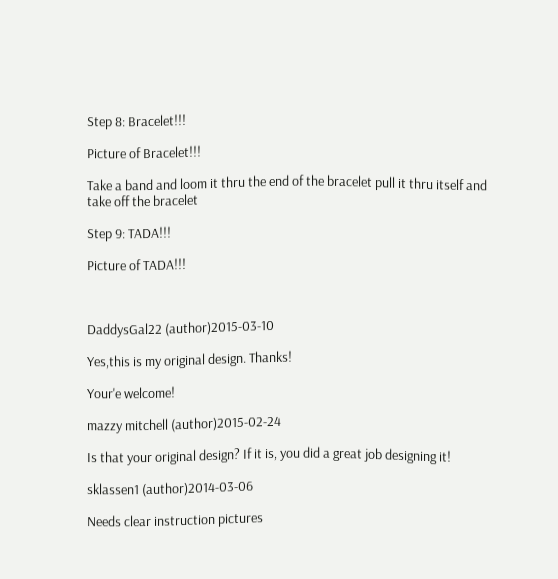Step 8: Bracelet!!!

Picture of Bracelet!!!

Take a band and loom it thru the end of the bracelet pull it thru itself and take off the bracelet

Step 9: TADA!!!

Picture of TADA!!!



DaddysGal22 (author)2015-03-10

Yes,this is my original design. Thanks!

Your'e welcome!

mazzy mitchell (author)2015-02-24

Is that your original design? If it is, you did a great job designing it!

sklassen1 (author)2014-03-06

Needs clear instruction pictures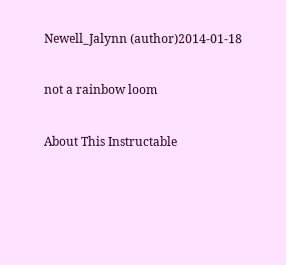Newell_Jalynn (author)2014-01-18

not a rainbow loom

About This Instructable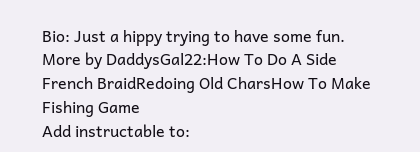Bio: Just a hippy trying to have some fun.
More by DaddysGal22:How To Do A Side French BraidRedoing Old CharsHow To Make Fishing Game
Add instructable to: